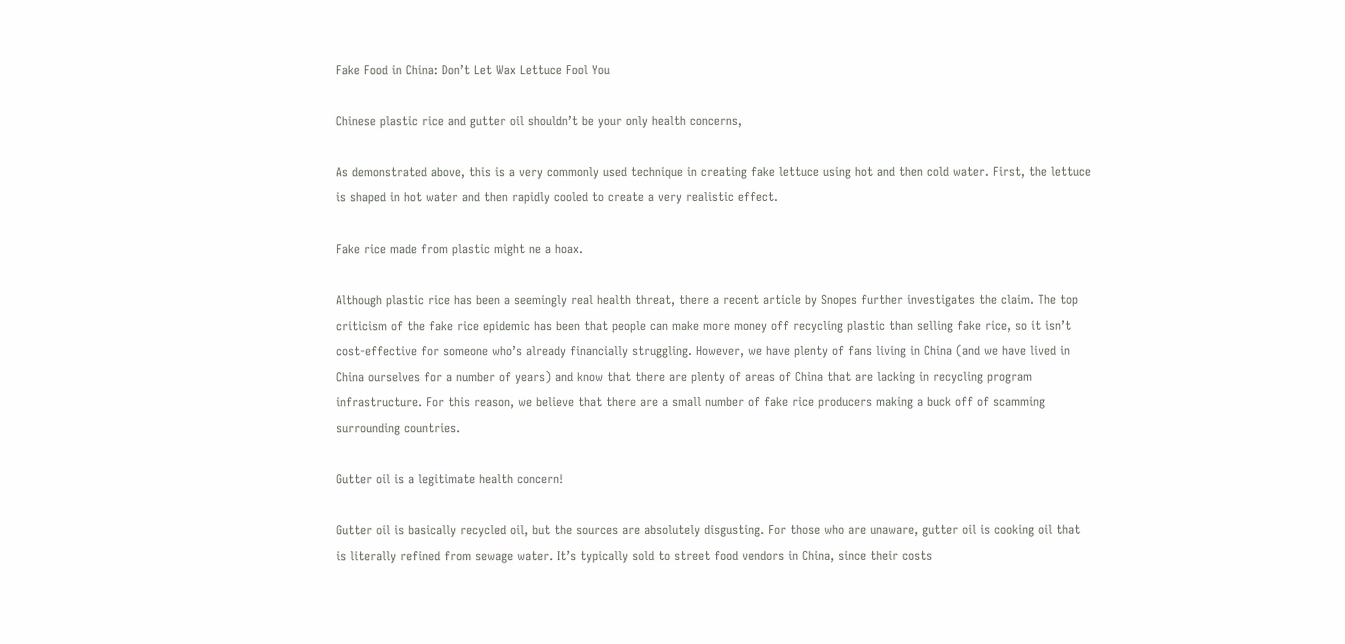Fake Food in China: Don’t Let Wax Lettuce Fool You

Chinese plastic rice and gutter oil shouldn’t be your only health concerns,

As demonstrated above, this is a very commonly used technique in creating fake lettuce using hot and then cold water. First, the lettuce is shaped in hot water and then rapidly cooled to create a very realistic effect.

Fake rice made from plastic might ne a hoax.

Although plastic rice has been a seemingly real health threat, there a recent article by Snopes further investigates the claim. The top criticism of the fake rice epidemic has been that people can make more money off recycling plastic than selling fake rice, so it isn’t cost-effective for someone who’s already financially struggling. However, we have plenty of fans living in China (and we have lived in China ourselves for a number of years) and know that there are plenty of areas of China that are lacking in recycling program infrastructure. For this reason, we believe that there are a small number of fake rice producers making a buck off of scamming surrounding countries.

Gutter oil is a legitimate health concern!

Gutter oil is basically recycled oil, but the sources are absolutely disgusting. For those who are unaware, gutter oil is cooking oil that is literally refined from sewage water. It’s typically sold to street food vendors in China, since their costs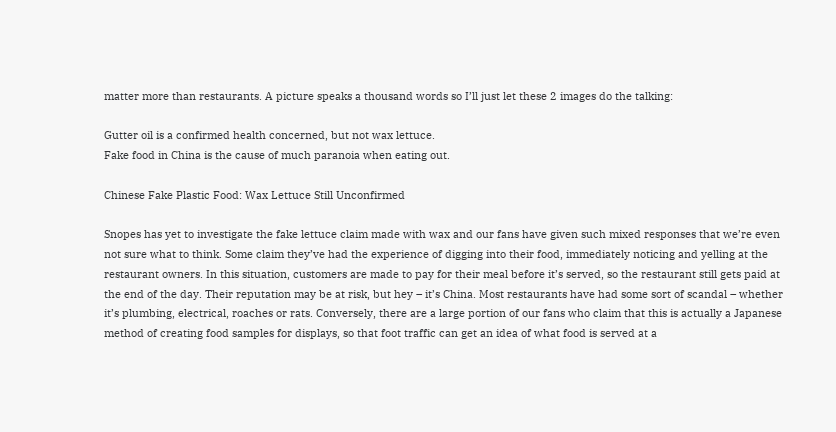matter more than restaurants. A picture speaks a thousand words so I’ll just let these 2 images do the talking:

Gutter oil is a confirmed health concerned, but not wax lettuce.
Fake food in China is the cause of much paranoia when eating out.

Chinese Fake Plastic Food: Wax Lettuce Still Unconfirmed

Snopes has yet to investigate the fake lettuce claim made with wax and our fans have given such mixed responses that we’re even not sure what to think. Some claim they’ve had the experience of digging into their food, immediately noticing and yelling at the restaurant owners. In this situation, customers are made to pay for their meal before it’s served, so the restaurant still gets paid at the end of the day. Their reputation may be at risk, but hey – it’s China. Most restaurants have had some sort of scandal – whether it’s plumbing, electrical, roaches or rats. Conversely, there are a large portion of our fans who claim that this is actually a Japanese method of creating food samples for displays, so that foot traffic can get an idea of what food is served at a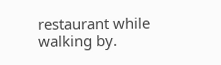restaurant while walking by.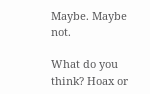Maybe. Maybe not.

What do you think? Hoax or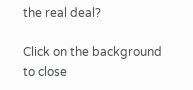the real deal?

Click on the background to close